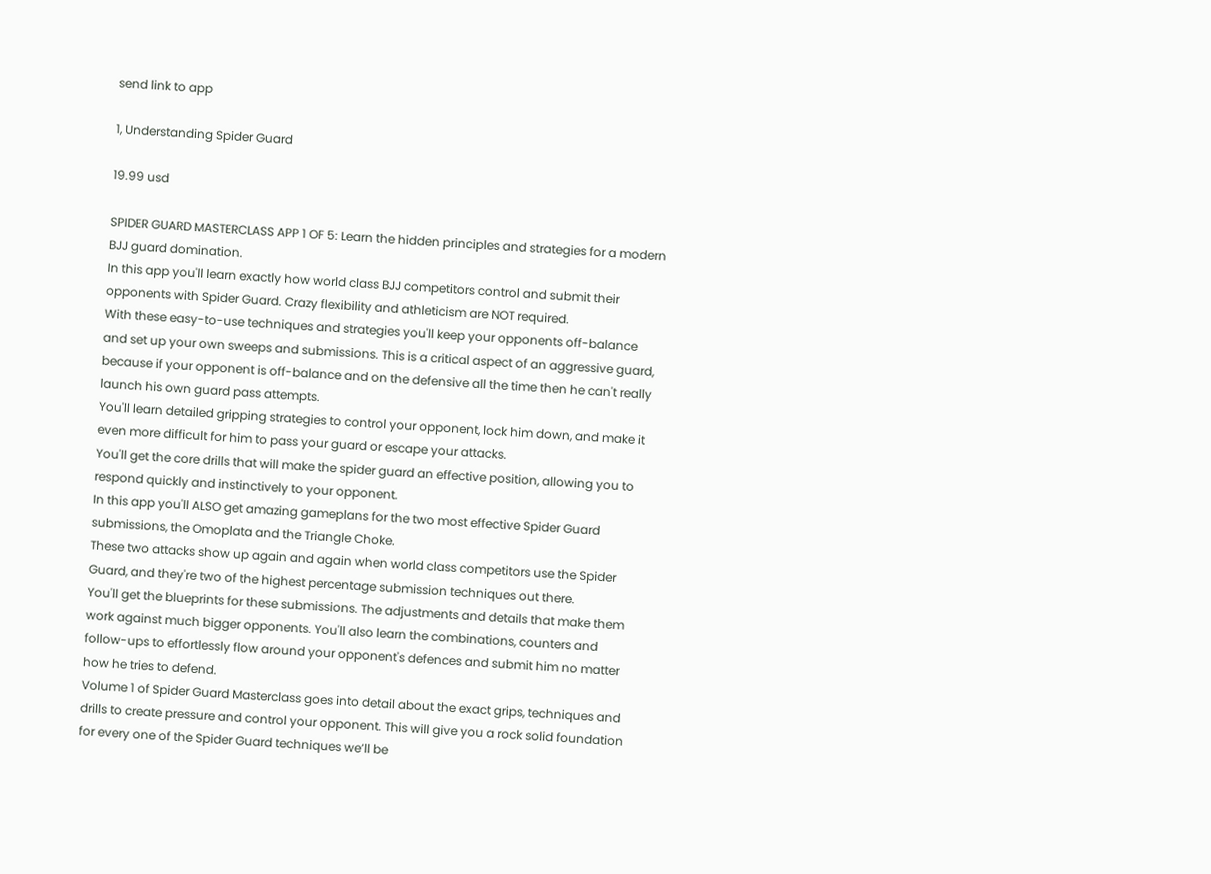send link to app

1, Understanding Spider Guard

19.99 usd

SPIDER GUARD MASTERCLASS APP 1 OF 5: Learn the hidden principles and strategies for a modern BJJ guard domination.
In this app you'll learn exactly how world class BJJ competitors control and submit their opponents with Spider Guard. Crazy flexibility and athleticism are NOT required.
With these easy-to-use techniques and strategies you'll keep your opponents off-balance and set up your own sweeps and submissions. This is a critical aspect of an aggressive guard, because if your opponent is off-balance and on the defensive all the time then he can't really launch his own guard pass attempts.
You'll learn detailed gripping strategies to control your opponent, lock him down, and make it even more difficult for him to pass your guard or escape your attacks.
You'll get the core drills that will make the spider guard an effective position, allowing you to respond quickly and instinctively to your opponent.
In this app you'll ALSO get amazing gameplans for the two most effective Spider Guard submissions, the Omoplata and the Triangle Choke.
These two attacks show up again and again when world class competitors use the Spider Guard, and they're two of the highest percentage submission techniques out there.
You'll get the blueprints for these submissions. The adjustments and details that make them work against much bigger opponents. You'll also learn the combinations, counters and follow-ups to effortlessly flow around your opponent's defences and submit him no matter how he tries to defend.
Volume 1 of Spider Guard Masterclass goes into detail about the exact grips, techniques and drills to create pressure and control your opponent. This will give you a rock solid foundation for every one of the Spider Guard techniques we’ll be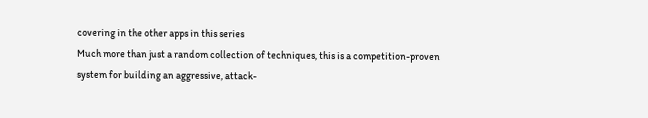covering in the other apps in this series
Much more than just a random collection of techniques, this is a competition-proven system for building an aggressive, attack-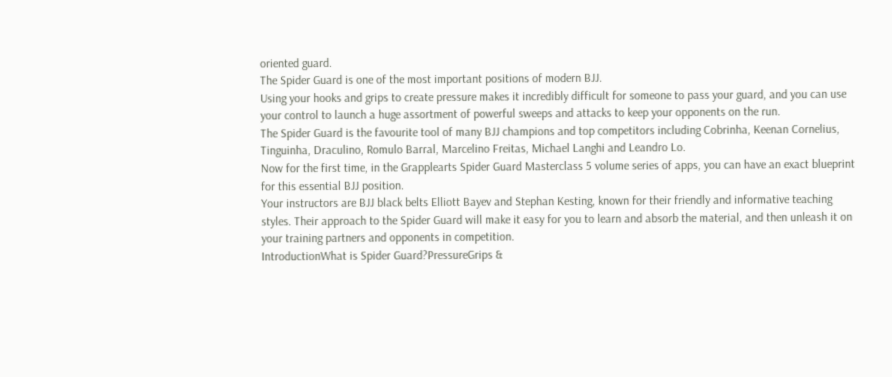oriented guard.
The Spider Guard is one of the most important positions of modern BJJ.
Using your hooks and grips to create pressure makes it incredibly difficult for someone to pass your guard, and you can use your control to launch a huge assortment of powerful sweeps and attacks to keep your opponents on the run.
The Spider Guard is the favourite tool of many BJJ champions and top competitors including Cobrinha, Keenan Cornelius, Tinguinha, Draculino, Romulo Barral, Marcelino Freitas, Michael Langhi and Leandro Lo.
Now for the first time, in the Grapplearts Spider Guard Masterclass 5 volume series of apps, you can have an exact blueprint for this essential BJJ position.
Your instructors are BJJ black belts Elliott Bayev and Stephan Kesting, known for their friendly and informative teaching styles. Their approach to the Spider Guard will make it easy for you to learn and absorb the material, and then unleash it on your training partners and opponents in competition.
IntroductionWhat is Spider Guard?PressureGrips &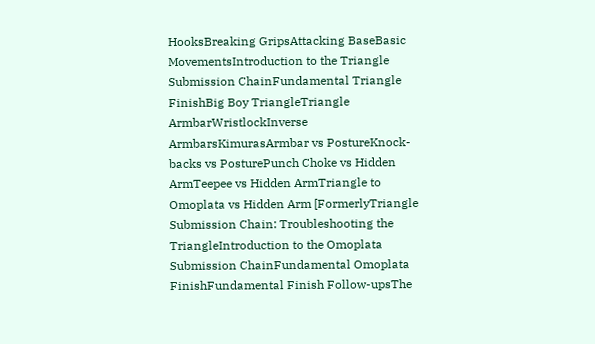HooksBreaking GripsAttacking BaseBasic MovementsIntroduction to the Triangle Submission ChainFundamental Triangle FinishBig Boy TriangleTriangle ArmbarWristlockInverse ArmbarsKimurasArmbar vs PostureKnock-backs vs PosturePunch Choke vs Hidden ArmTeepee vs Hidden ArmTriangle to Omoplata vs Hidden Arm [FormerlyTriangle Submission Chain: Troubleshooting the TriangleIntroduction to the Omoplata Submission ChainFundamental Omoplata FinishFundamental Finish Follow-upsThe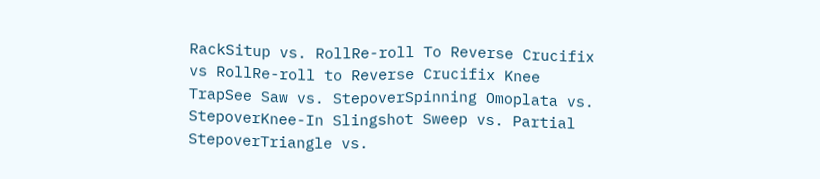RackSitup vs. RollRe-roll To Reverse Crucifix vs RollRe-roll to Reverse Crucifix Knee TrapSee Saw vs. StepoverSpinning Omoplata vs. StepoverKnee-In Slingshot Sweep vs. Partial StepoverTriangle vs.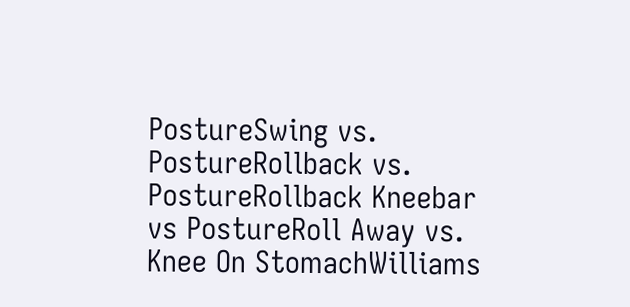PostureSwing vs. PostureRollback vs. PostureRollback Kneebar vs PostureRoll Away vs. Knee On StomachWilliams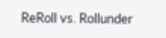ReRoll vs. Rollunder